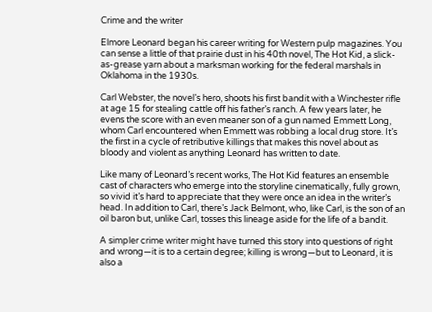Crime and the writer

Elmore Leonard began his career writing for Western pulp magazines. You can sense a little of that prairie dust in his 40th novel, The Hot Kid, a slick-as-grease yarn about a marksman working for the federal marshals in Oklahoma in the 1930s.

Carl Webster, the novel’s hero, shoots his first bandit with a Winchester rifle at age 15 for stealing cattle off his father’s ranch. A few years later, he evens the score with an even meaner son of a gun named Emmett Long, whom Carl encountered when Emmett was robbing a local drug store. It’s the first in a cycle of retributive killings that makes this novel about as bloody and violent as anything Leonard has written to date.

Like many of Leonard’s recent works, The Hot Kid features an ensemble cast of characters who emerge into the storyline cinematically, fully grown, so vivid it’s hard to appreciate that they were once an idea in the writer’s head. In addition to Carl, there’s Jack Belmont, who, like Carl, is the son of an oil baron but, unlike Carl, tosses this lineage aside for the life of a bandit.

A simpler crime writer might have turned this story into questions of right and wrong—it is to a certain degree; killing is wrong—but to Leonard, it is also a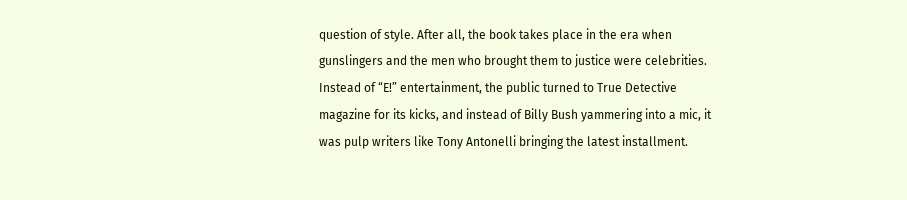question of style. After all, the book takes place in the era when gunslingers and the men who brought them to justice were celebrities. Instead of “E!” entertainment, the public turned to True Detective magazine for its kicks, and instead of Billy Bush yammering into a mic, it was pulp writers like Tony Antonelli bringing the latest installment.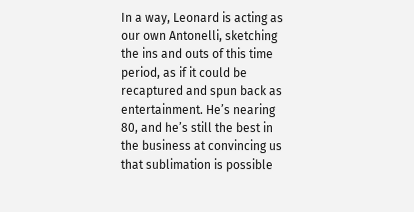In a way, Leonard is acting as our own Antonelli, sketching the ins and outs of this time period, as if it could be recaptured and spun back as entertainment. He’s nearing 80, and he’s still the best in the business at convincing us that sublimation is possible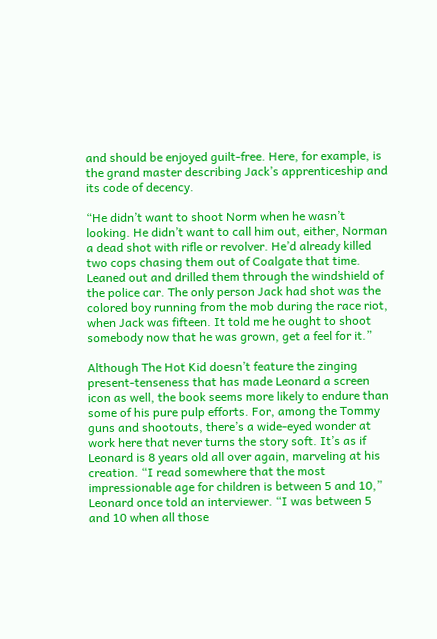and should be enjoyed guilt-free. Here, for example, is the grand master describing Jack’s apprenticeship and its code of decency.

“He didn’t want to shoot Norm when he wasn’t looking. He didn’t want to call him out, either, Norman a dead shot with rifle or revolver. He’d already killed two cops chasing them out of Coalgate that time. Leaned out and drilled them through the windshield of the police car. The only person Jack had shot was the colored boy running from the mob during the race riot, when Jack was fifteen. It told me he ought to shoot somebody now that he was grown, get a feel for it.”

Although The Hot Kid doesn’t feature the zinging present-tenseness that has made Leonard a screen icon as well, the book seems more likely to endure than some of his pure pulp efforts. For, among the Tommy guns and shootouts, there’s a wide-eyed wonder at work here that never turns the story soft. It’s as if Leonard is 8 years old all over again, marveling at his creation. “I read somewhere that the most impressionable age for children is between 5 and 10,” Leonard once told an interviewer. “I was between 5 and 10 when all those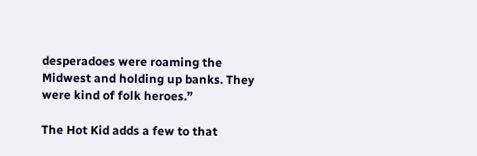desperadoes were roaming the Midwest and holding up banks. They were kind of folk heroes.”

The Hot Kid adds a few to that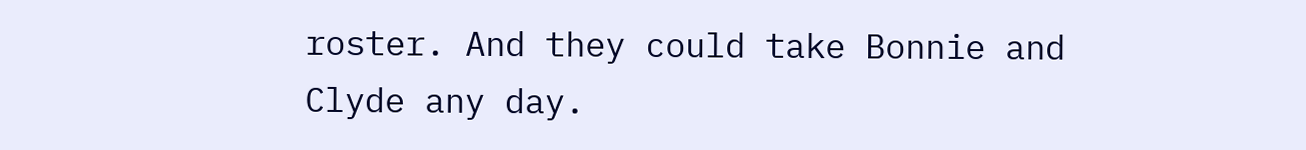roster. And they could take Bonnie and Clyde any day.